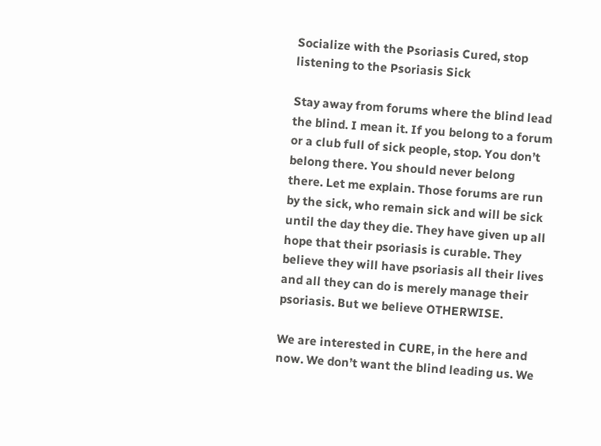Socialize with the Psoriasis Cured, stop listening to the Psoriasis Sick

Stay away from forums where the blind lead the blind. I mean it. If you belong to a forum or a club full of sick people, stop. You don’t belong there. You should never belong there. Let me explain. Those forums are run by the sick, who remain sick and will be sick until the day they die. They have given up all hope that their psoriasis is curable. They believe they will have psoriasis all their lives and all they can do is merely manage their psoriasis. But we believe OTHERWISE.

We are interested in CURE, in the here and now. We don’t want the blind leading us. We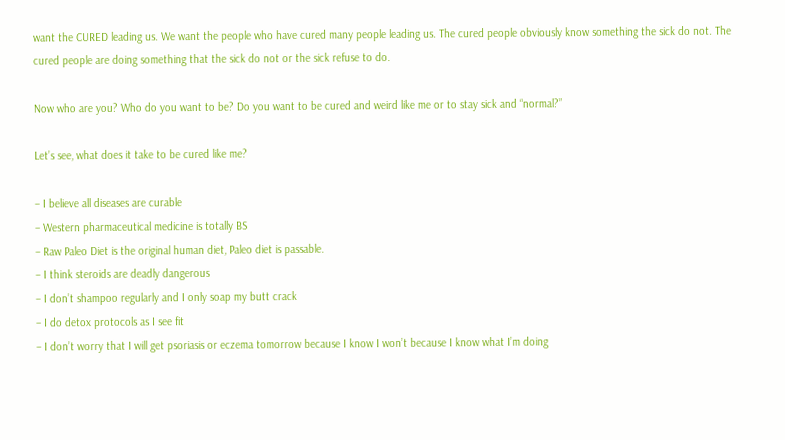want the CURED leading us. We want the people who have cured many people leading us. The cured people obviously know something the sick do not. The cured people are doing something that the sick do not or the sick refuse to do.

Now who are you? Who do you want to be? Do you want to be cured and weird like me or to stay sick and “normal?”

Let’s see, what does it take to be cured like me?

– I believe all diseases are curable
– Western pharmaceutical medicine is totally BS
– Raw Paleo Diet is the original human diet, Paleo diet is passable.
– I think steroids are deadly dangerous
– I don’t shampoo regularly and I only soap my butt crack
– I do detox protocols as I see fit
– I don’t worry that I will get psoriasis or eczema tomorrow because I know I won’t because I know what I’m doing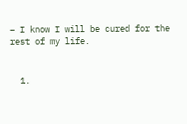– I know I will be cured for the rest of my life.


  1.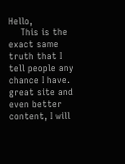Hello,
    This is the exact same truth that I tell people any chance I have. great site and even better content, I will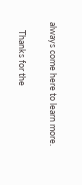always come here to learn more.

    Thanks for the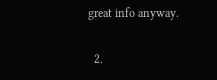great info anyway.

  2.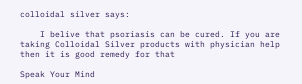colloidal silver says:

    I belive that psoriasis can be cured. If you are taking Colloidal Silver products with physician help then it is good remedy for that

Speak Your Mind